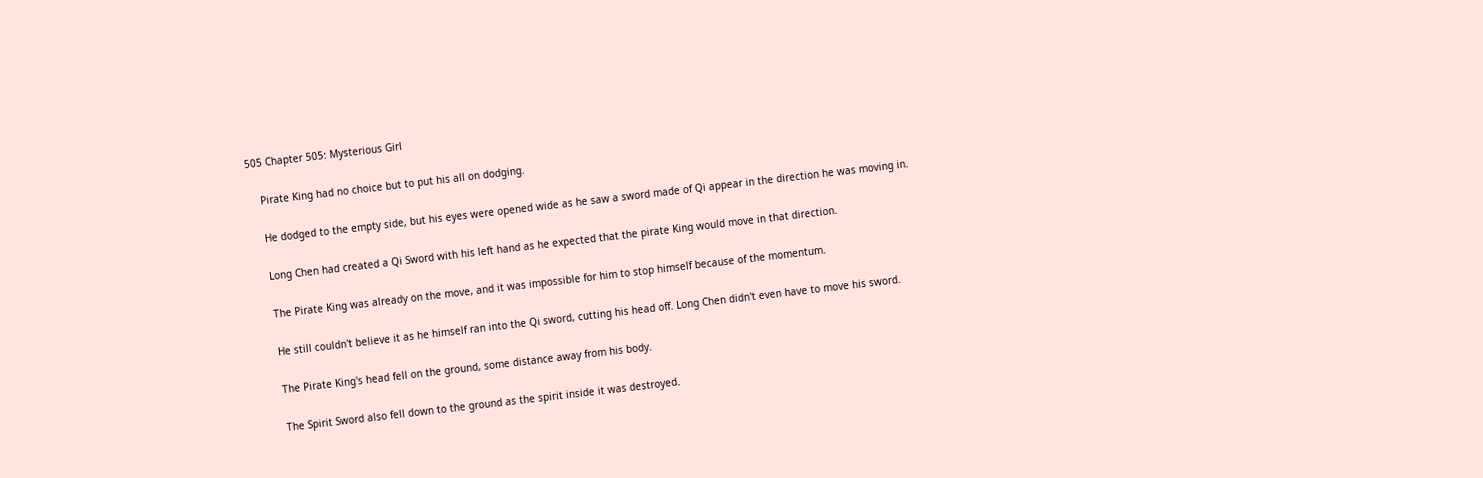505 Chapter 505: Mysterious Girl

    Pirate King had no choice but to put his all on dodging.

    He dodged to the empty side, but his eyes were opened wide as he saw a sword made of Qi appear in the direction he was moving in.

    Long Chen had created a Qi Sword with his left hand as he expected that the pirate King would move in that direction.

    The Pirate King was already on the move, and it was impossible for him to stop himself because of the momentum.

    He still couldn't believe it as he himself ran into the Qi sword, cutting his head off. Long Chen didn't even have to move his sword.

    The Pirate King's head fell on the ground, some distance away from his body.

    The Spirit Sword also fell down to the ground as the spirit inside it was destroyed.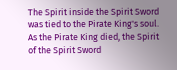The Spirit inside the Spirit Sword was tied to the Pirate King's soul. As the Pirate King died, the Spirit of the Spirit Sword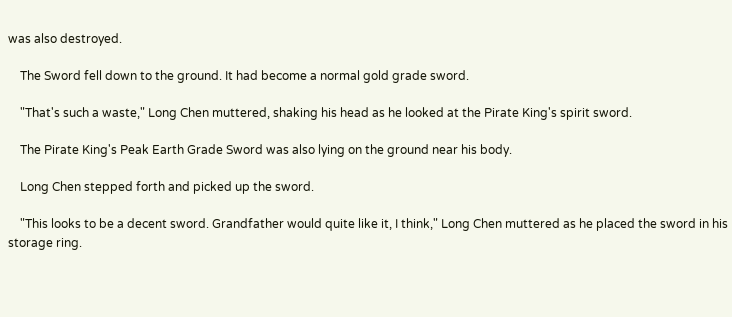was also destroyed.

    The Sword fell down to the ground. It had become a normal gold grade sword.

    "That's such a waste," Long Chen muttered, shaking his head as he looked at the Pirate King's spirit sword.

    The Pirate King's Peak Earth Grade Sword was also lying on the ground near his body.

    Long Chen stepped forth and picked up the sword.

    "This looks to be a decent sword. Grandfather would quite like it, I think," Long Chen muttered as he placed the sword in his storage ring.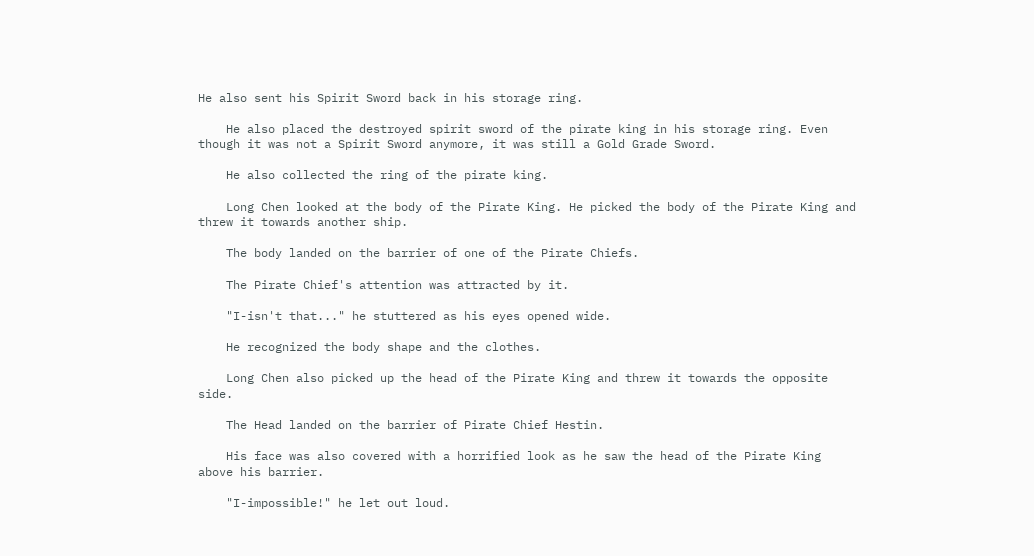He also sent his Spirit Sword back in his storage ring.

    He also placed the destroyed spirit sword of the pirate king in his storage ring. Even though it was not a Spirit Sword anymore, it was still a Gold Grade Sword.

    He also collected the ring of the pirate king.

    Long Chen looked at the body of the Pirate King. He picked the body of the Pirate King and threw it towards another ship.

    The body landed on the barrier of one of the Pirate Chiefs.

    The Pirate Chief's attention was attracted by it.

    "I-isn't that..." he stuttered as his eyes opened wide.

    He recognized the body shape and the clothes.

    Long Chen also picked up the head of the Pirate King and threw it towards the opposite side.

    The Head landed on the barrier of Pirate Chief Hestin.

    His face was also covered with a horrified look as he saw the head of the Pirate King above his barrier.

    "I-impossible!" he let out loud.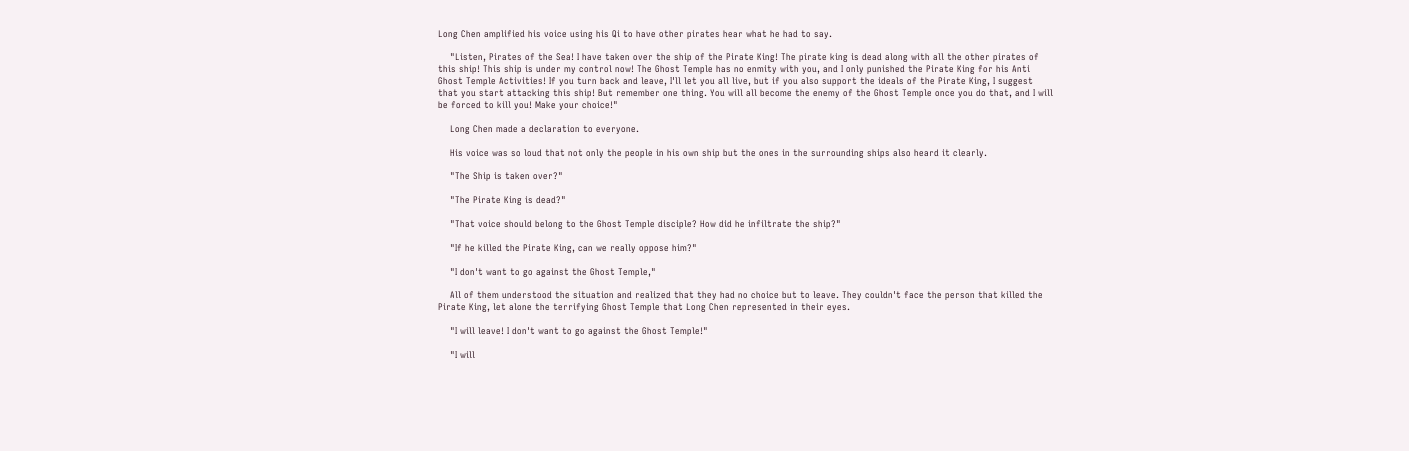Long Chen amplified his voice using his Qi to have other pirates hear what he had to say.

    "Listen, Pirates of the Sea! I have taken over the ship of the Pirate King! The pirate king is dead along with all the other pirates of this ship! This ship is under my control now! The Ghost Temple has no enmity with you, and I only punished the Pirate King for his Anti Ghost Temple Activities! If you turn back and leave, I'll let you all live, but if you also support the ideals of the Pirate King, I suggest that you start attacking this ship! But remember one thing. You will all become the enemy of the Ghost Temple once you do that, and I will be forced to kill you! Make your choice!"

    Long Chen made a declaration to everyone.

    His voice was so loud that not only the people in his own ship but the ones in the surrounding ships also heard it clearly.

    "The Ship is taken over?"

    "The Pirate King is dead?"

    "That voice should belong to the Ghost Temple disciple? How did he infiltrate the ship?"

    "If he killed the Pirate King, can we really oppose him?"

    "I don't want to go against the Ghost Temple,"

    All of them understood the situation and realized that they had no choice but to leave. They couldn't face the person that killed the Pirate King, let alone the terrifying Ghost Temple that Long Chen represented in their eyes.

    "I will leave! I don't want to go against the Ghost Temple!"

    "I will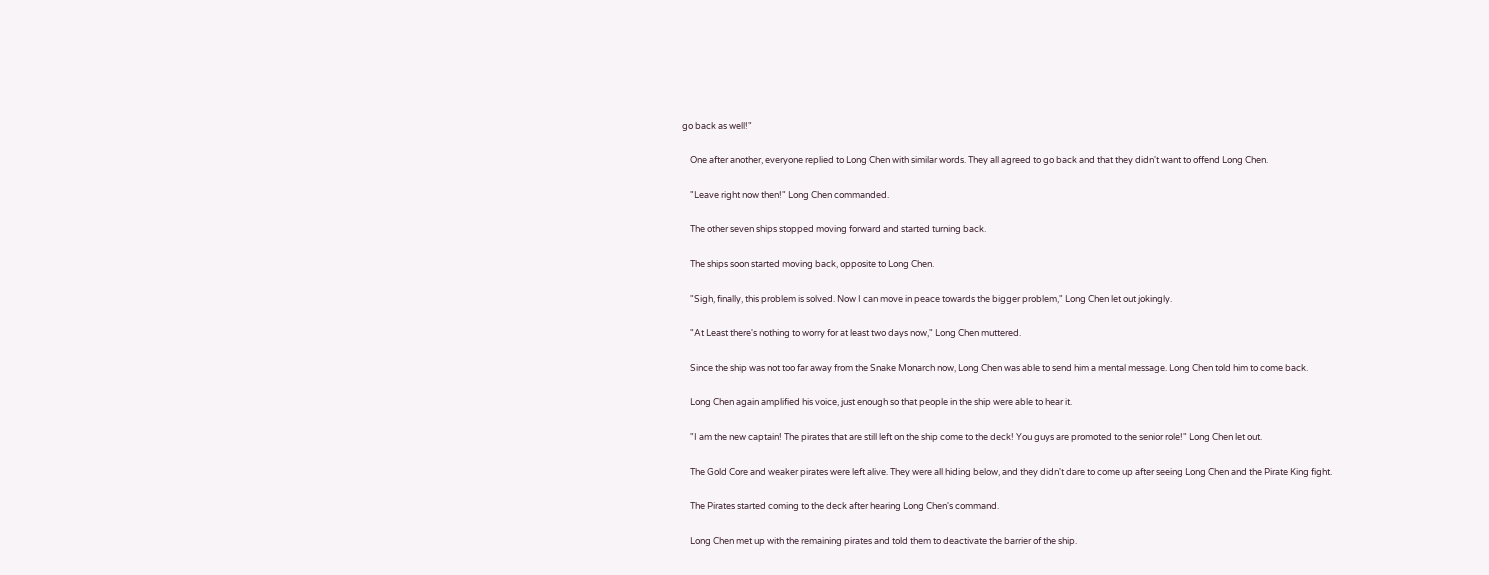go back as well!"

    One after another, everyone replied to Long Chen with similar words. They all agreed to go back and that they didn't want to offend Long Chen.

    "Leave right now then!" Long Chen commanded.

    The other seven ships stopped moving forward and started turning back.

    The ships soon started moving back, opposite to Long Chen.

    "Sigh, finally, this problem is solved. Now I can move in peace towards the bigger problem," Long Chen let out jokingly.

    "At Least there's nothing to worry for at least two days now," Long Chen muttered.

    Since the ship was not too far away from the Snake Monarch now, Long Chen was able to send him a mental message. Long Chen told him to come back.

    Long Chen again amplified his voice, just enough so that people in the ship were able to hear it.

    "I am the new captain! The pirates that are still left on the ship come to the deck! You guys are promoted to the senior role!" Long Chen let out.

    The Gold Core and weaker pirates were left alive. They were all hiding below, and they didn't dare to come up after seeing Long Chen and the Pirate King fight.

    The Pirates started coming to the deck after hearing Long Chen's command.

    Long Chen met up with the remaining pirates and told them to deactivate the barrier of the ship.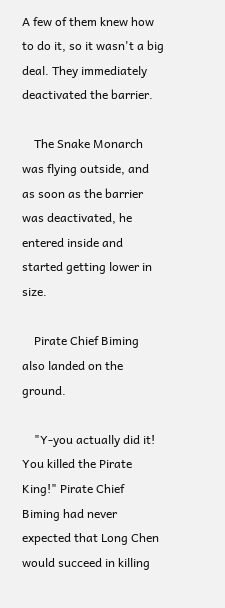A few of them knew how to do it, so it wasn't a big deal. They immediately deactivated the barrier.

    The Snake Monarch was flying outside, and as soon as the barrier was deactivated, he entered inside and started getting lower in size.

    Pirate Chief Biming also landed on the ground.

    "Y-you actually did it! You killed the Pirate King!" Pirate Chief Biming had never expected that Long Chen would succeed in killing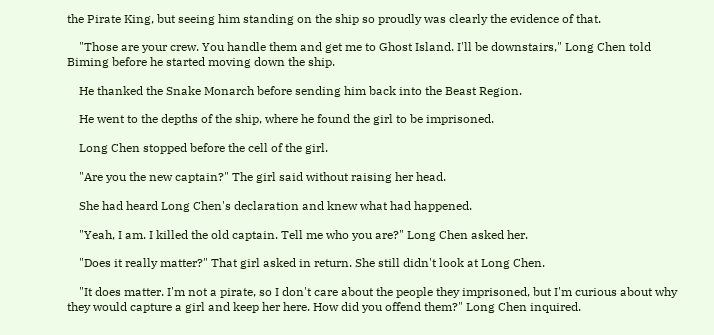the Pirate King, but seeing him standing on the ship so proudly was clearly the evidence of that.

    "Those are your crew. You handle them and get me to Ghost Island. I'll be downstairs," Long Chen told Biming before he started moving down the ship.

    He thanked the Snake Monarch before sending him back into the Beast Region.

    He went to the depths of the ship, where he found the girl to be imprisoned.

    Long Chen stopped before the cell of the girl.

    "Are you the new captain?" The girl said without raising her head.

    She had heard Long Chen's declaration and knew what had happened.

    "Yeah, I am. I killed the old captain. Tell me who you are?" Long Chen asked her.

    "Does it really matter?" That girl asked in return. She still didn't look at Long Chen.

    "It does matter. I'm not a pirate, so I don't care about the people they imprisoned, but I'm curious about why they would capture a girl and keep her here. How did you offend them?" Long Chen inquired.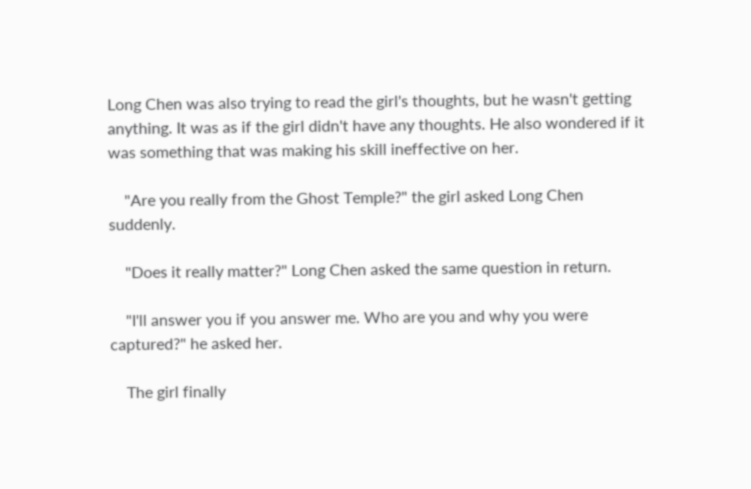Long Chen was also trying to read the girl's thoughts, but he wasn't getting anything. It was as if the girl didn't have any thoughts. He also wondered if it was something that was making his skill ineffective on her.

    "Are you really from the Ghost Temple?" the girl asked Long Chen suddenly.

    "Does it really matter?" Long Chen asked the same question in return.

    "I'll answer you if you answer me. Who are you and why you were captured?" he asked her.

    The girl finally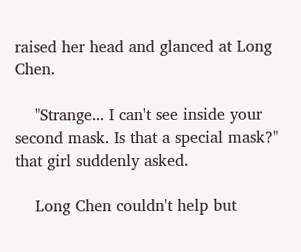raised her head and glanced at Long Chen.

    "Strange... I can't see inside your second mask. Is that a special mask?" that girl suddenly asked.

    Long Chen couldn't help but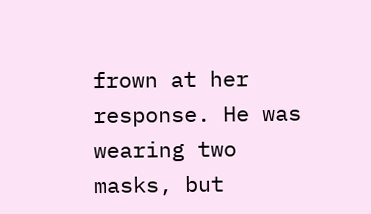frown at her response. He was wearing two masks, but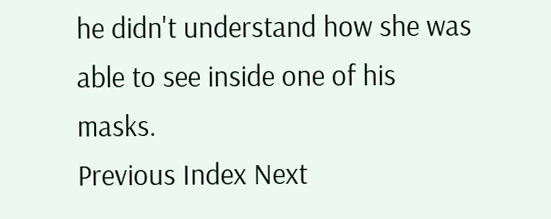he didn't understand how she was able to see inside one of his masks.
Previous Index Next